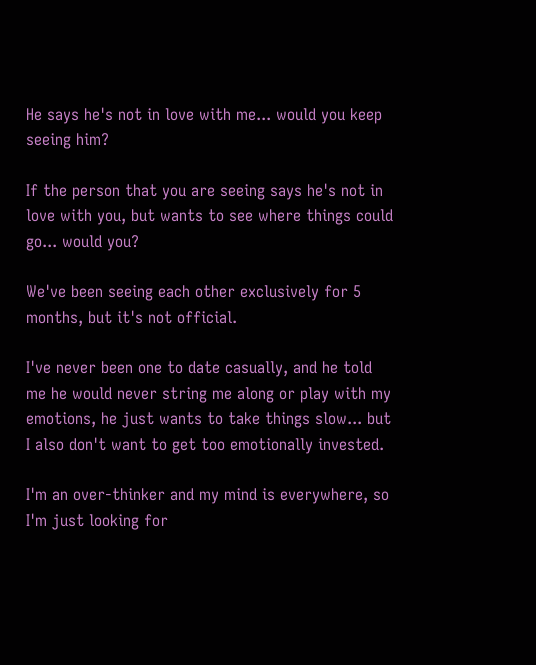He says he's not in love with me... would you keep seeing him?

If the person that you are seeing says he's not in love with you, but wants to see where things could go... would you?

We've been seeing each other exclusively for 5 months, but it's not official.

I've never been one to date casually, and he told me he would never string me along or play with my emotions, he just wants to take things slow... but I also don't want to get too emotionally invested.

I'm an over-thinker and my mind is everywhere, so I'm just looking for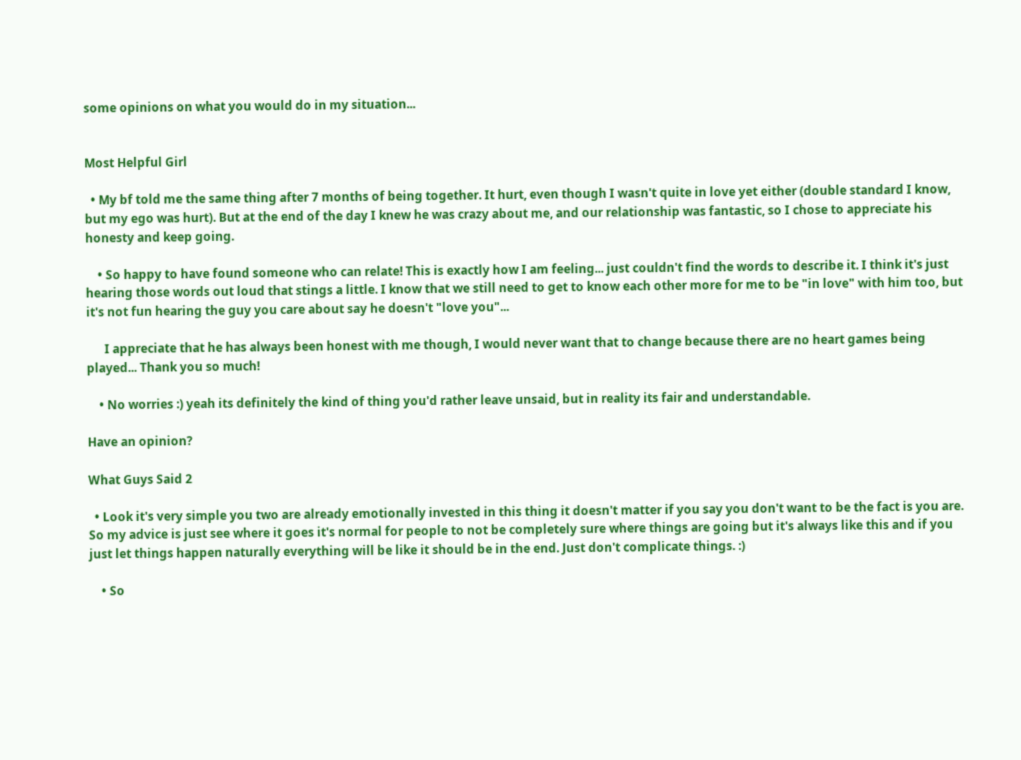some opinions on what you would do in my situation...


Most Helpful Girl

  • My bf told me the same thing after 7 months of being together. It hurt, even though I wasn't quite in love yet either (double standard I know, but my ego was hurt). But at the end of the day I knew he was crazy about me, and our relationship was fantastic, so I chose to appreciate his honesty and keep going.

    • So happy to have found someone who can relate! This is exactly how I am feeling... just couldn't find the words to describe it. I think it's just hearing those words out loud that stings a little. I know that we still need to get to know each other more for me to be "in love" with him too, but it's not fun hearing the guy you care about say he doesn't "love you"...

      I appreciate that he has always been honest with me though, I would never want that to change because there are no heart games being played... Thank you so much!

    • No worries :) yeah its definitely the kind of thing you'd rather leave unsaid, but in reality its fair and understandable.

Have an opinion?

What Guys Said 2

  • Look it's very simple you two are already emotionally invested in this thing it doesn't matter if you say you don't want to be the fact is you are. So my advice is just see where it goes it's normal for people to not be completely sure where things are going but it's always like this and if you just let things happen naturally everything will be like it should be in the end. Just don't complicate things. :)

    • So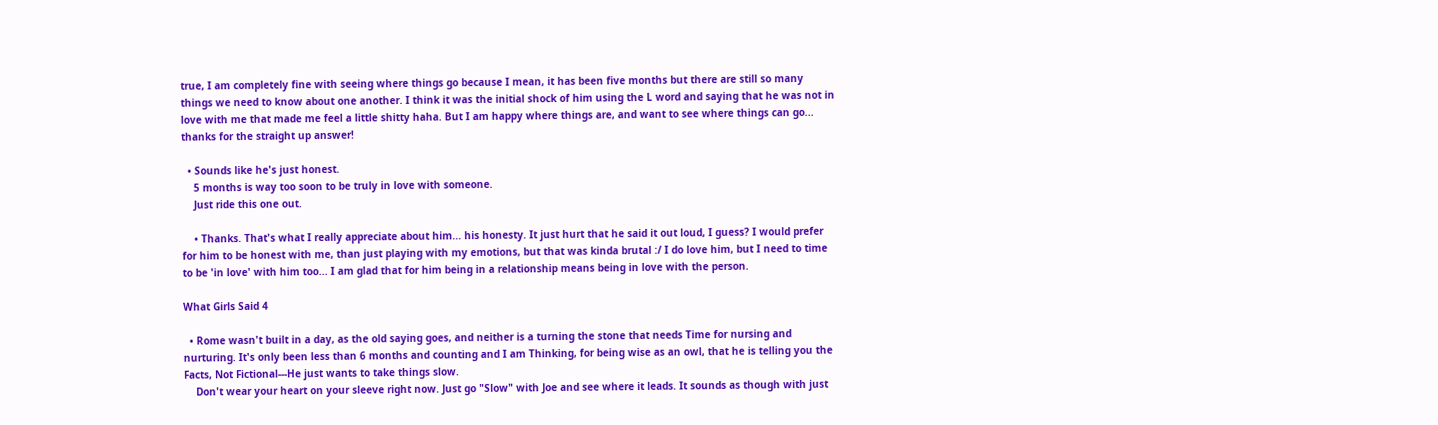true, I am completely fine with seeing where things go because I mean, it has been five months but there are still so many things we need to know about one another. I think it was the initial shock of him using the L word and saying that he was not in love with me that made me feel a little shitty haha. But I am happy where things are, and want to see where things can go... thanks for the straight up answer!

  • Sounds like he's just honest.
    5 months is way too soon to be truly in love with someone.
    Just ride this one out.

    • Thanks. That's what I really appreciate about him... his honesty. It just hurt that he said it out loud, I guess? I would prefer for him to be honest with me, than just playing with my emotions, but that was kinda brutal :/ I do love him, but I need to time to be 'in love' with him too... I am glad that for him being in a relationship means being in love with the person.

What Girls Said 4

  • Rome wasn't built in a day, as the old saying goes, and neither is a turning the stone that needs Time for nursing and nurturing. It's only been less than 6 months and counting and I am Thinking, for being wise as an owl, that he is telling you the Facts, Not Fictional---He just wants to take things slow.
    Don't wear your heart on your sleeve right now. Just go "Slow" with Joe and see where it leads. It sounds as though with just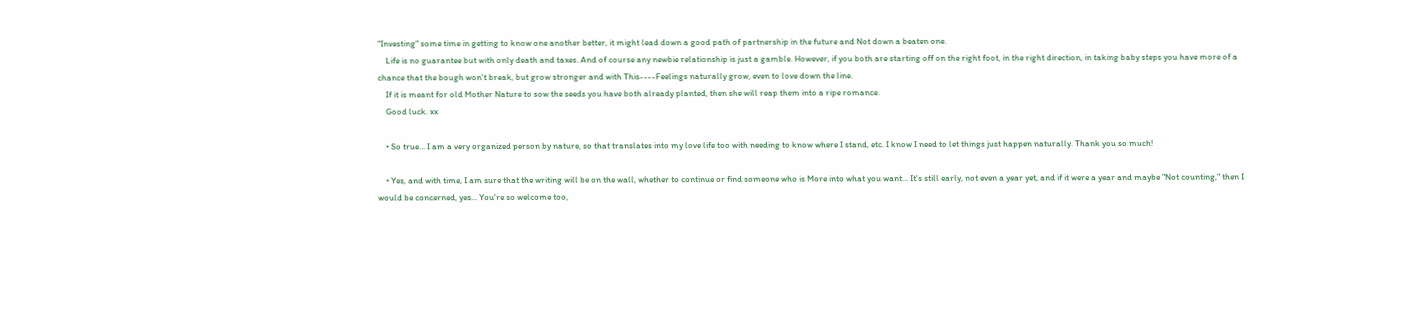"Investing" some time in getting to know one another better, it might lead down a good path of partnership in the future and Not down a beaten one.
    Life is no guarantee but with only death and taxes. And of course any newbie relationship is just a gamble. However, if you both are starting off on the right foot, in the right direction, in taking baby steps you have more of a chance that the bough won't break, but grow stronger and with This----Feelings naturally grow, even to love down the line.
    If it is meant for old Mother Nature to sow the seeds you have both already planted, then she will reap them into a ripe romance.
    Good luck. xx

    • So true... I am a very organized person by nature, so that translates into my love life too with needing to know where I stand, etc. I know I need to let things just happen naturally. Thank you so much!

    • Yes, and with time, I am sure that the writing will be on the wall, whether to continue or find someone who is More into what you want... It's still early, not even a year yet, and if it were a year and maybe "Not counting," then I would be concerned, yes... You're so welcome too,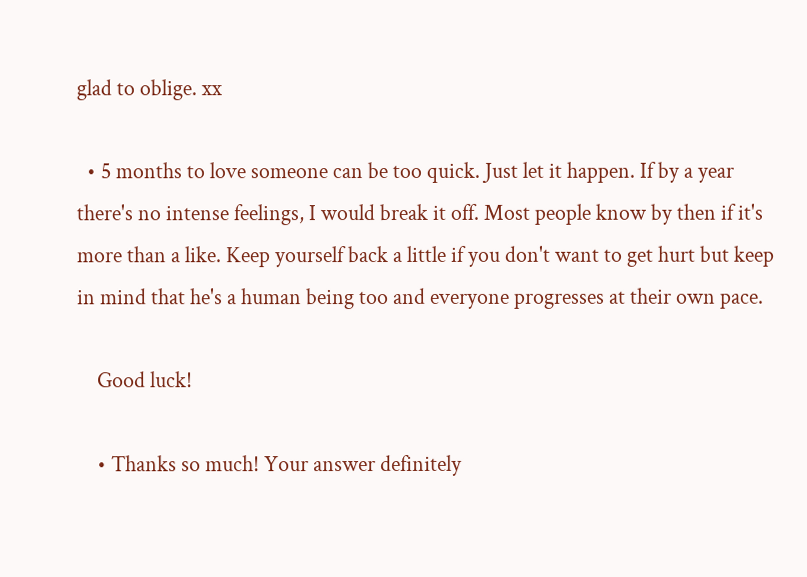glad to oblige. xx

  • 5 months to love someone can be too quick. Just let it happen. If by a year there's no intense feelings, I would break it off. Most people know by then if it's more than a like. Keep yourself back a little if you don't want to get hurt but keep in mind that he's a human being too and everyone progresses at their own pace.

    Good luck!

    • Thanks so much! Your answer definitely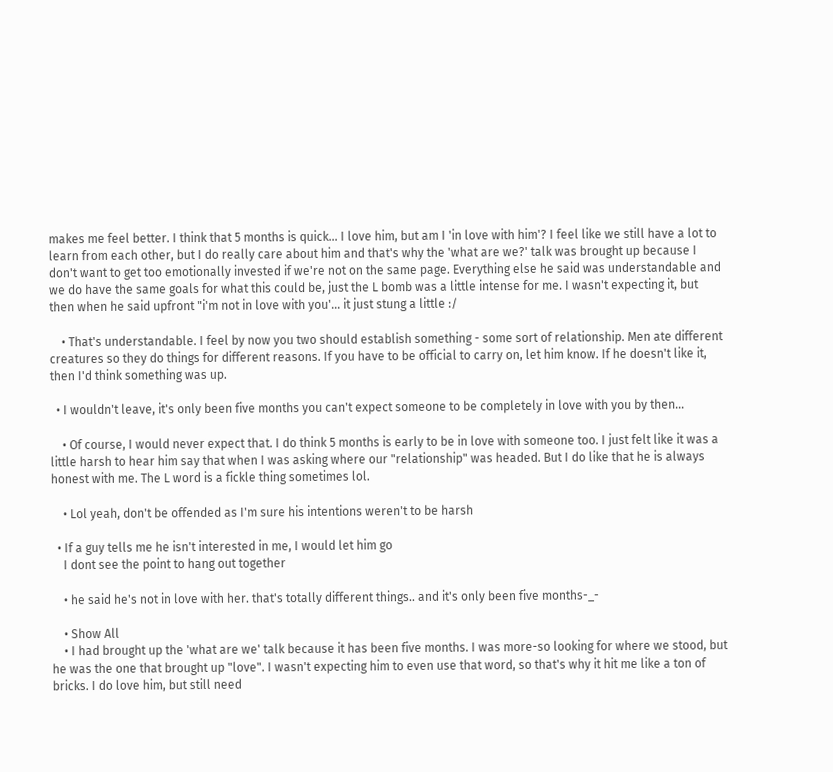makes me feel better. I think that 5 months is quick... I love him, but am I 'in love with him'? I feel like we still have a lot to learn from each other, but I do really care about him and that's why the 'what are we?' talk was brought up because I don't want to get too emotionally invested if we're not on the same page. Everything else he said was understandable and we do have the same goals for what this could be, just the L bomb was a little intense for me. I wasn't expecting it, but then when he said upfront "i'm not in love with you'... it just stung a little :/

    • That's understandable. I feel by now you two should establish something - some sort of relationship. Men ate different creatures so they do things for different reasons. If you have to be official to carry on, let him know. If he doesn't like it, then I'd think something was up.

  • I wouldn't leave, it's only been five months you can't expect someone to be completely in love with you by then...

    • Of course, I would never expect that. I do think 5 months is early to be in love with someone too. I just felt like it was a little harsh to hear him say that when I was asking where our "relationship" was headed. But I do like that he is always honest with me. The L word is a fickle thing sometimes lol.

    • Lol yeah, don't be offended as I'm sure his intentions weren't to be harsh

  • If a guy tells me he isn't interested in me, I would let him go
    I dont see the point to hang out together

    • he said he's not in love with her. that's totally different things.. and it's only been five months-_-

    • Show All
    • I had brought up the 'what are we' talk because it has been five months. I was more-so looking for where we stood, but he was the one that brought up "love". I wasn't expecting him to even use that word, so that's why it hit me like a ton of bricks. I do love him, but still need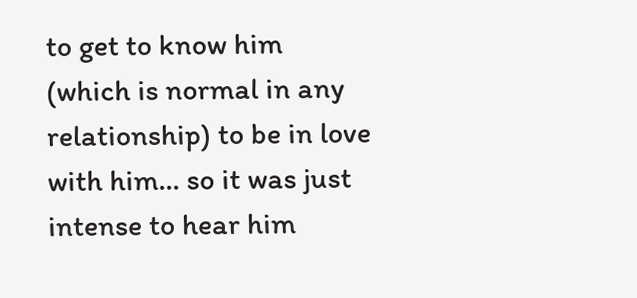to get to know him (which is normal in any relationship) to be in love with him... so it was just intense to hear him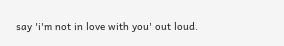say 'i'm not in love with you' out loud.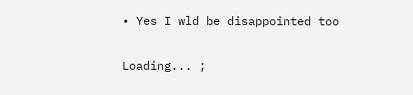• Yes I wld be disappointed too

Loading... ;